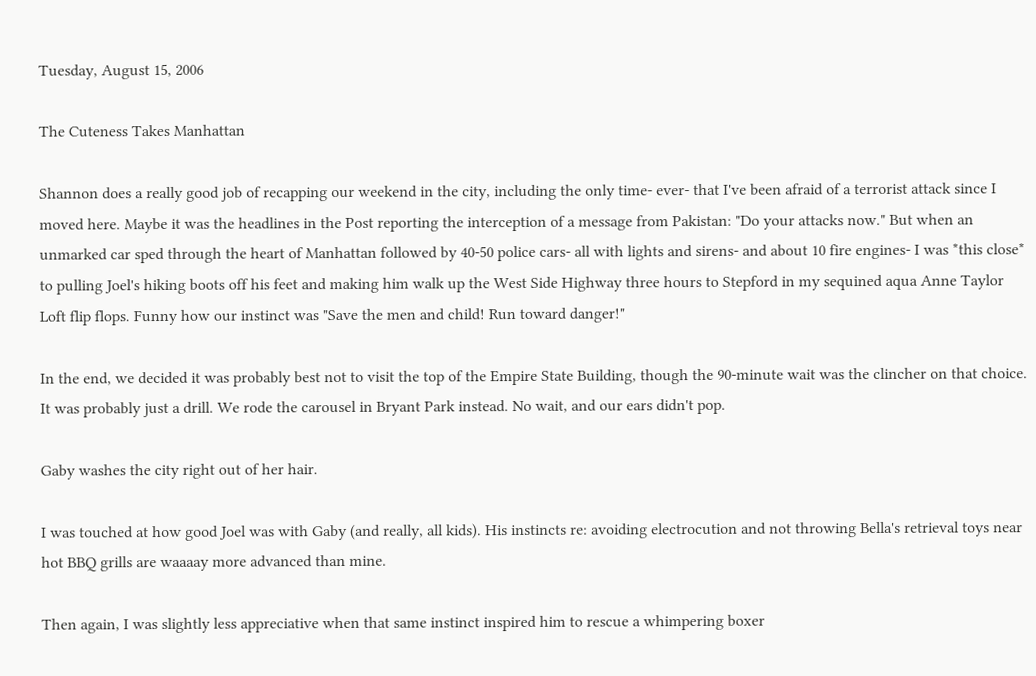Tuesday, August 15, 2006

The Cuteness Takes Manhattan

Shannon does a really good job of recapping our weekend in the city, including the only time- ever- that I've been afraid of a terrorist attack since I moved here. Maybe it was the headlines in the Post reporting the interception of a message from Pakistan: "Do your attacks now." But when an unmarked car sped through the heart of Manhattan followed by 40-50 police cars- all with lights and sirens- and about 10 fire engines- I was *this close* to pulling Joel's hiking boots off his feet and making him walk up the West Side Highway three hours to Stepford in my sequined aqua Anne Taylor Loft flip flops. Funny how our instinct was "Save the men and child! Run toward danger!"

In the end, we decided it was probably best not to visit the top of the Empire State Building, though the 90-minute wait was the clincher on that choice. It was probably just a drill. We rode the carousel in Bryant Park instead. No wait, and our ears didn't pop.

Gaby washes the city right out of her hair.

I was touched at how good Joel was with Gaby (and really, all kids). His instincts re: avoiding electrocution and not throwing Bella's retrieval toys near hot BBQ grills are waaaay more advanced than mine.

Then again, I was slightly less appreciative when that same instinct inspired him to rescue a whimpering boxer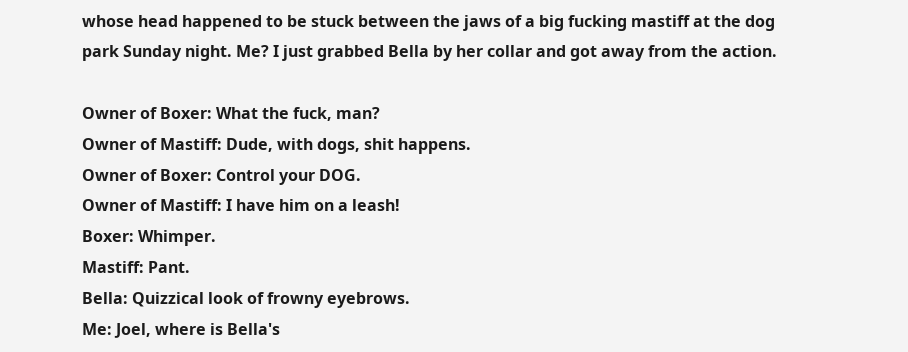whose head happened to be stuck between the jaws of a big fucking mastiff at the dog park Sunday night. Me? I just grabbed Bella by her collar and got away from the action.

Owner of Boxer: What the fuck, man?
Owner of Mastiff: Dude, with dogs, shit happens.
Owner of Boxer: Control your DOG.
Owner of Mastiff: I have him on a leash!
Boxer: Whimper.
Mastiff: Pant.
Bella: Quizzical look of frowny eyebrows.
Me: Joel, where is Bella's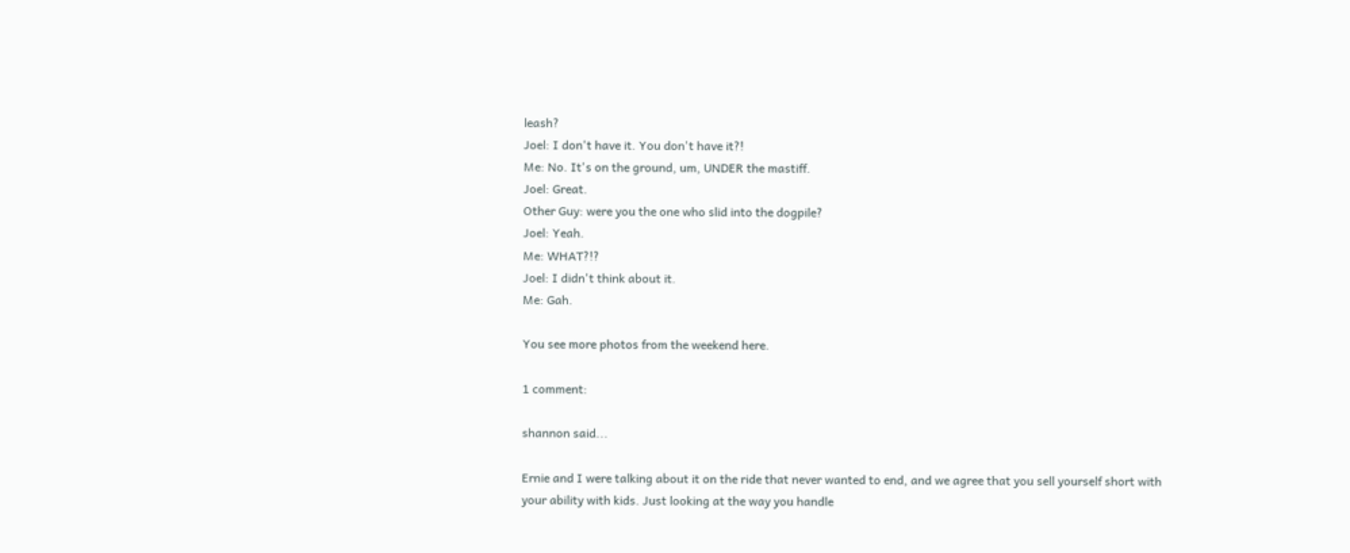leash?
Joel: I don't have it. You don't have it?!
Me: No. It's on the ground, um, UNDER the mastiff.
Joel: Great.
Other Guy: were you the one who slid into the dogpile?
Joel: Yeah.
Me: WHAT?!?
Joel: I didn't think about it.
Me: Gah.

You see more photos from the weekend here.

1 comment:

shannon said...

Ernie and I were talking about it on the ride that never wanted to end, and we agree that you sell yourself short with your ability with kids. Just looking at the way you handle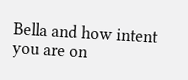Bella and how intent you are on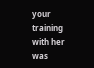your training with her was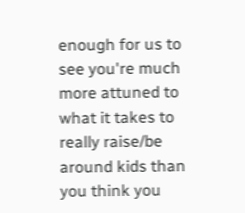enough for us to see you're much more attuned to what it takes to really raise/be around kids than you think you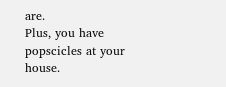are.
Plus, you have popscicles at your house.